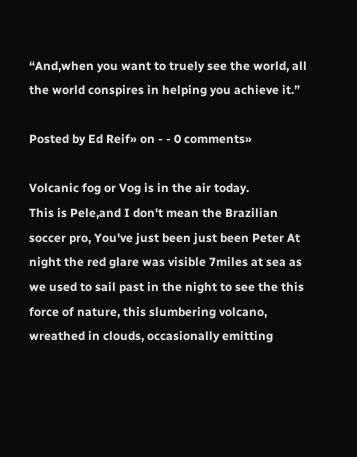“And,when you want to truely see the world, all the world conspires in helping you achieve it.”

Posted by Ed Reif» on - - 0 comments»

Volcanic fog or Vog is in the air today.
This is Pele,and I don't mean the Brazilian soccer pro, You've just been just been Peter At night the red glare was visible 7miles at sea as we used to sail past in the night to see the this   force of nature, this slumbering volcano, wreathed in clouds, occasionally emitting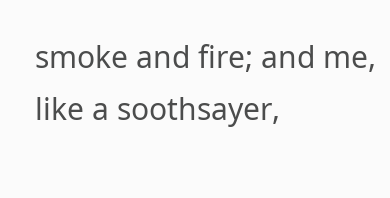smoke and fire; and me, like a soothsayer,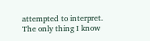attempted to interpret. The only thing I know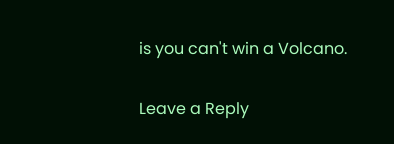is you can't win a Volcano.


Leave a Reply